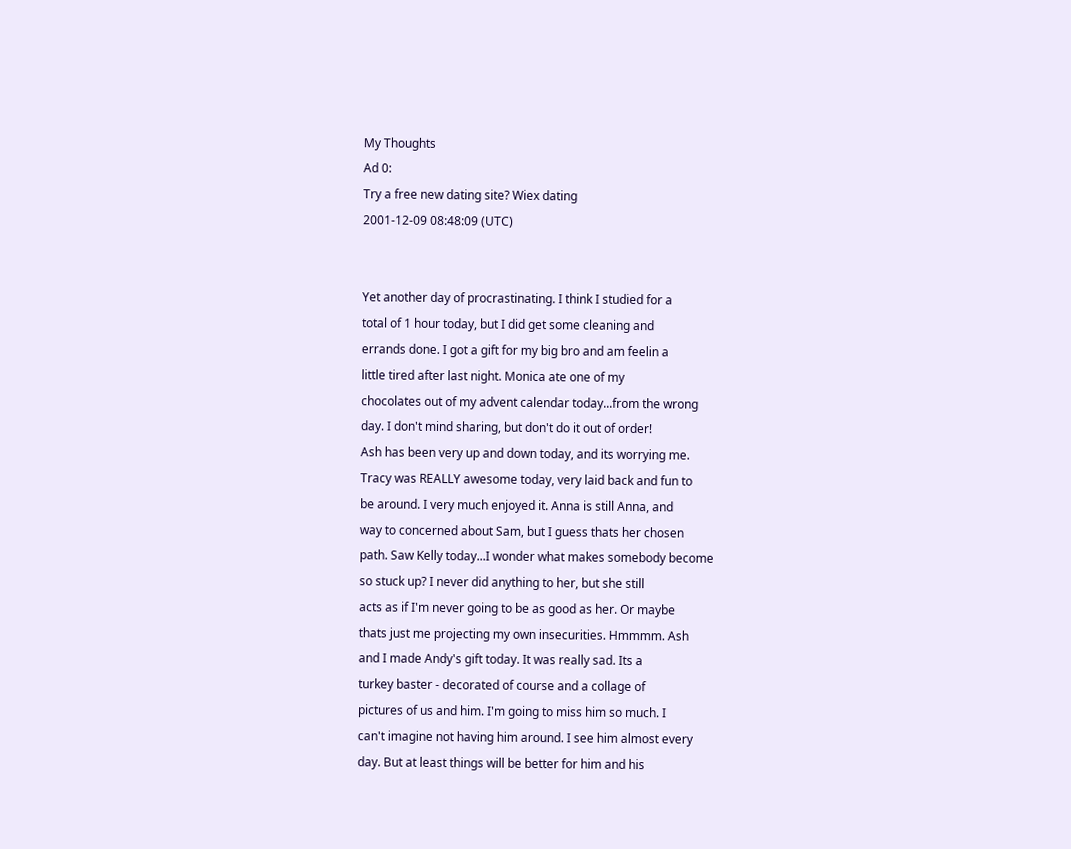My Thoughts
Ad 0:
Try a free new dating site? Wiex dating
2001-12-09 08:48:09 (UTC)


Yet another day of procrastinating. I think I studied for a
total of 1 hour today, but I did get some cleaning and
errands done. I got a gift for my big bro and am feelin a
little tired after last night. Monica ate one of my
chocolates out of my advent calendar today...from the wrong
day. I don't mind sharing, but don't do it out of order!
Ash has been very up and down today, and its worrying me.
Tracy was REALLY awesome today, very laid back and fun to
be around. I very much enjoyed it. Anna is still Anna, and
way to concerned about Sam, but I guess thats her chosen
path. Saw Kelly today...I wonder what makes somebody become
so stuck up? I never did anything to her, but she still
acts as if I'm never going to be as good as her. Or maybe
thats just me projecting my own insecurities. Hmmmm. Ash
and I made Andy's gift today. It was really sad. Its a
turkey baster - decorated of course and a collage of
pictures of us and him. I'm going to miss him so much. I
can't imagine not having him around. I see him almost every
day. But at least things will be better for him and his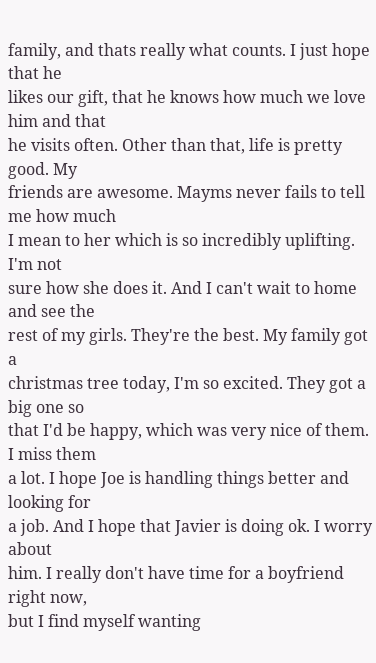family, and thats really what counts. I just hope that he
likes our gift, that he knows how much we love him and that
he visits often. Other than that, life is pretty good. My
friends are awesome. Mayms never fails to tell me how much
I mean to her which is so incredibly uplifting. I'm not
sure how she does it. And I can't wait to home and see the
rest of my girls. They're the best. My family got a
christmas tree today, I'm so excited. They got a big one so
that I'd be happy, which was very nice of them. I miss them
a lot. I hope Joe is handling things better and looking for
a job. And I hope that Javier is doing ok. I worry about
him. I really don't have time for a boyfriend right now,
but I find myself wanting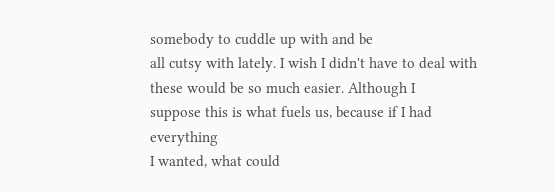somebody to cuddle up with and be
all cutsy with lately. I wish I didn't have to deal with
these would be so much easier. Although I
suppose this is what fuels us, because if I had everything
I wanted, what could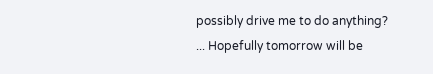possibly drive me to do anything?
... Hopefully tomorrow will be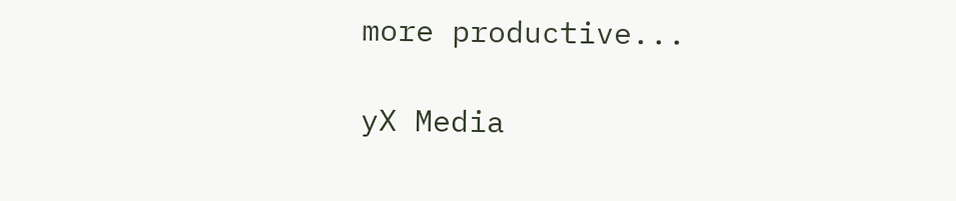more productive...

yX Media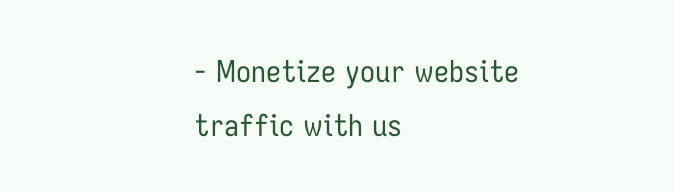- Monetize your website traffic with us